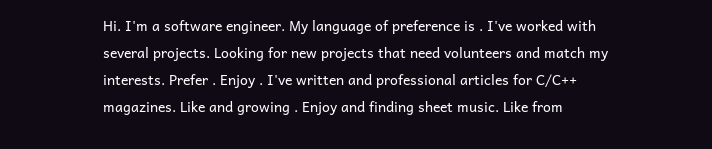Hi. I'm a software engineer. My language of preference is . I've worked with several projects. Looking for new projects that need volunteers and match my interests. Prefer . Enjoy . I've written and professional articles for C/C++ magazines. Like and growing . Enjoy and finding sheet music. Like from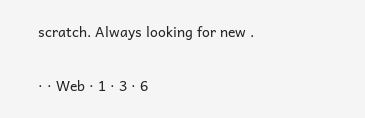scratch. Always looking for new .

· · Web · 1 · 3 · 6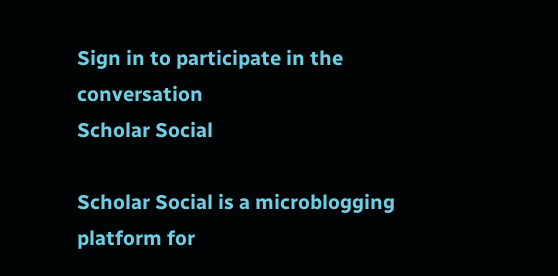Sign in to participate in the conversation
Scholar Social

Scholar Social is a microblogging platform for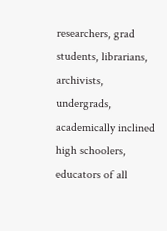researchers, grad students, librarians, archivists, undergrads, academically inclined high schoolers, educators of all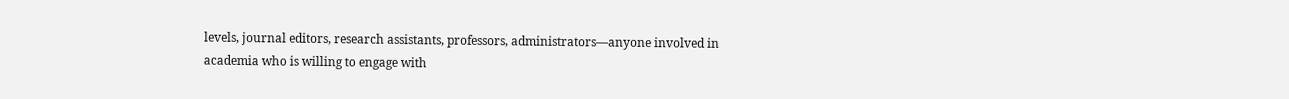levels, journal editors, research assistants, professors, administrators—anyone involved in academia who is willing to engage with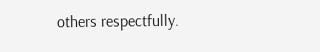others respectfully.